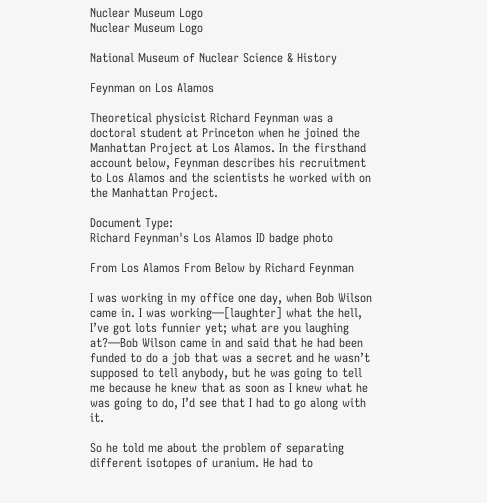Nuclear Museum Logo
Nuclear Museum Logo

National Museum of Nuclear Science & History

Feynman on Los Alamos

Theoretical physicist Richard Feynman was a doctoral student at Princeton when he joined the Manhattan Project at Los Alamos. In the firsthand account below, Feynman describes his recruitment to Los Alamos and the scientists he worked with on the Manhattan Project.

Document Type:
Richard Feynman's Los Alamos ID badge photo

From Los Alamos From Below by Richard Feynman

I was working in my office one day, when Bob Wilson came in. I was working—[laughter] what the hell, I’ve got lots funnier yet; what are you laughing at?—Bob Wilson came in and said that he had been funded to do a job that was a secret and he wasn’t supposed to tell anybody, but he was going to tell me because he knew that as soon as I knew what he was going to do, I’d see that I had to go along with it.

So he told me about the problem of separating different isotopes of uranium. He had to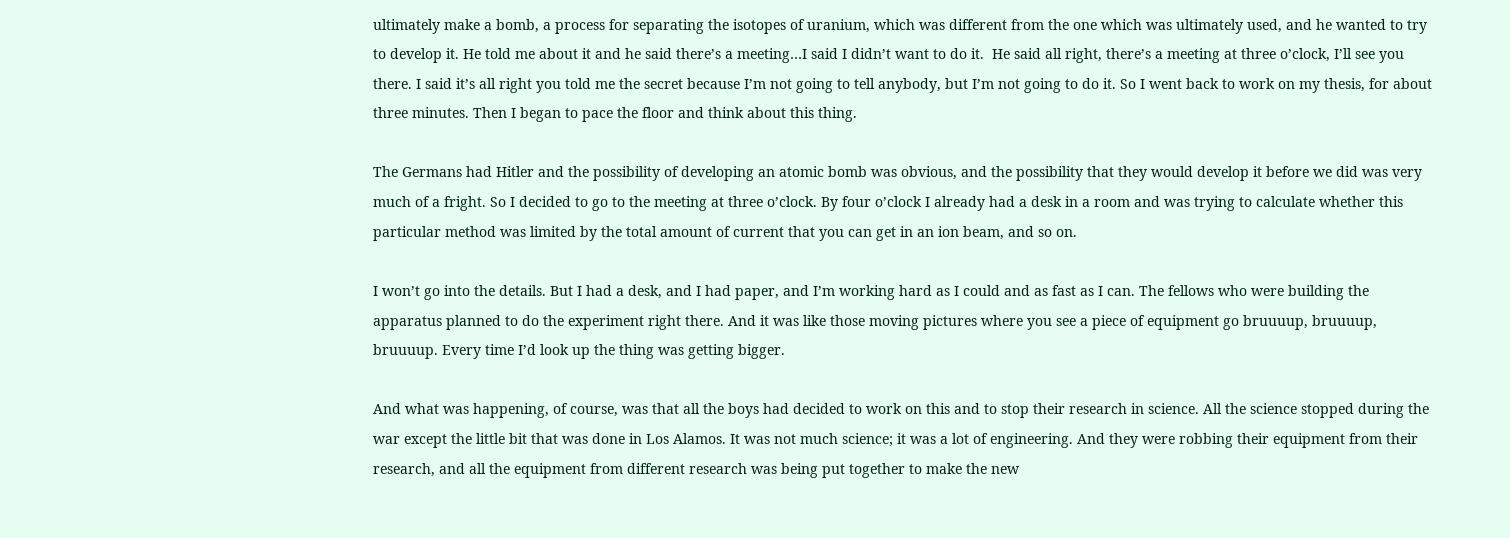ultimately make a bomb, a process for separating the isotopes of uranium, which was different from the one which was ultimately used, and he wanted to try to develop it. He told me about it and he said there’s a meeting…I said I didn’t want to do it.  He said all right, there’s a meeting at three o’clock, I’ll see you there. I said it’s all right you told me the secret because I’m not going to tell anybody, but I’m not going to do it. So I went back to work on my thesis, for about three minutes. Then I began to pace the floor and think about this thing.

The Germans had Hitler and the possibility of developing an atomic bomb was obvious, and the possibility that they would develop it before we did was very much of a fright. So I decided to go to the meeting at three o’clock. By four o’clock I already had a desk in a room and was trying to calculate whether this particular method was limited by the total amount of current that you can get in an ion beam, and so on.

I won’t go into the details. But I had a desk, and I had paper, and I’m working hard as I could and as fast as I can. The fellows who were building the apparatus planned to do the experiment right there. And it was like those moving pictures where you see a piece of equipment go bruuuup, bruuuup, bruuuup. Every time I’d look up the thing was getting bigger.

And what was happening, of course, was that all the boys had decided to work on this and to stop their research in science. All the science stopped during the war except the little bit that was done in Los Alamos. It was not much science; it was a lot of engineering. And they were robbing their equipment from their research, and all the equipment from different research was being put together to make the new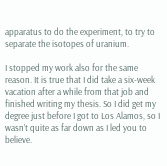apparatus to do the experiment, to try to separate the isotopes of uranium.

I stopped my work also for the same reason. It is true that I did take a six-week vacation after a while from that job and finished writing my thesis. So I did get my degree just before I got to Los Alamos, so I wasn’t quite as far down as I led you to believe.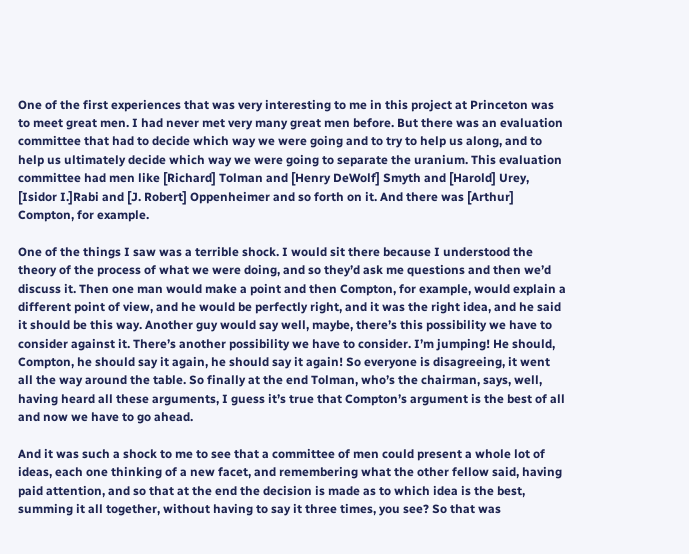One of the first experiences that was very interesting to me in this project at Princeton was to meet great men. I had never met very many great men before. But there was an evaluation committee that had to decide which way we were going and to try to help us along, and to help us ultimately decide which way we were going to separate the uranium. This evaluation committee had men like [Richard] Tolman and [Henry DeWolf] Smyth and [Harold] Urey, [Isidor I.]Rabi and [J. Robert] Oppenheimer and so forth on it. And there was [Arthur] Compton, for example.

One of the things I saw was a terrible shock. I would sit there because I understood the theory of the process of what we were doing, and so they’d ask me questions and then we’d discuss it. Then one man would make a point and then Compton, for example, would explain a different point of view, and he would be perfectly right, and it was the right idea, and he said it should be this way. Another guy would say well, maybe, there’s this possibility we have to consider against it. There’s another possibility we have to consider. I’m jumping! He should, Compton, he should say it again, he should say it again! So everyone is disagreeing, it went all the way around the table. So finally at the end Tolman, who’s the chairman, says, well, having heard all these arguments, I guess it’s true that Compton’s argument is the best of all and now we have to go ahead.

And it was such a shock to me to see that a committee of men could present a whole lot of ideas, each one thinking of a new facet, and remembering what the other fellow said, having paid attention, and so that at the end the decision is made as to which idea is the best, summing it all together, without having to say it three times, you see? So that was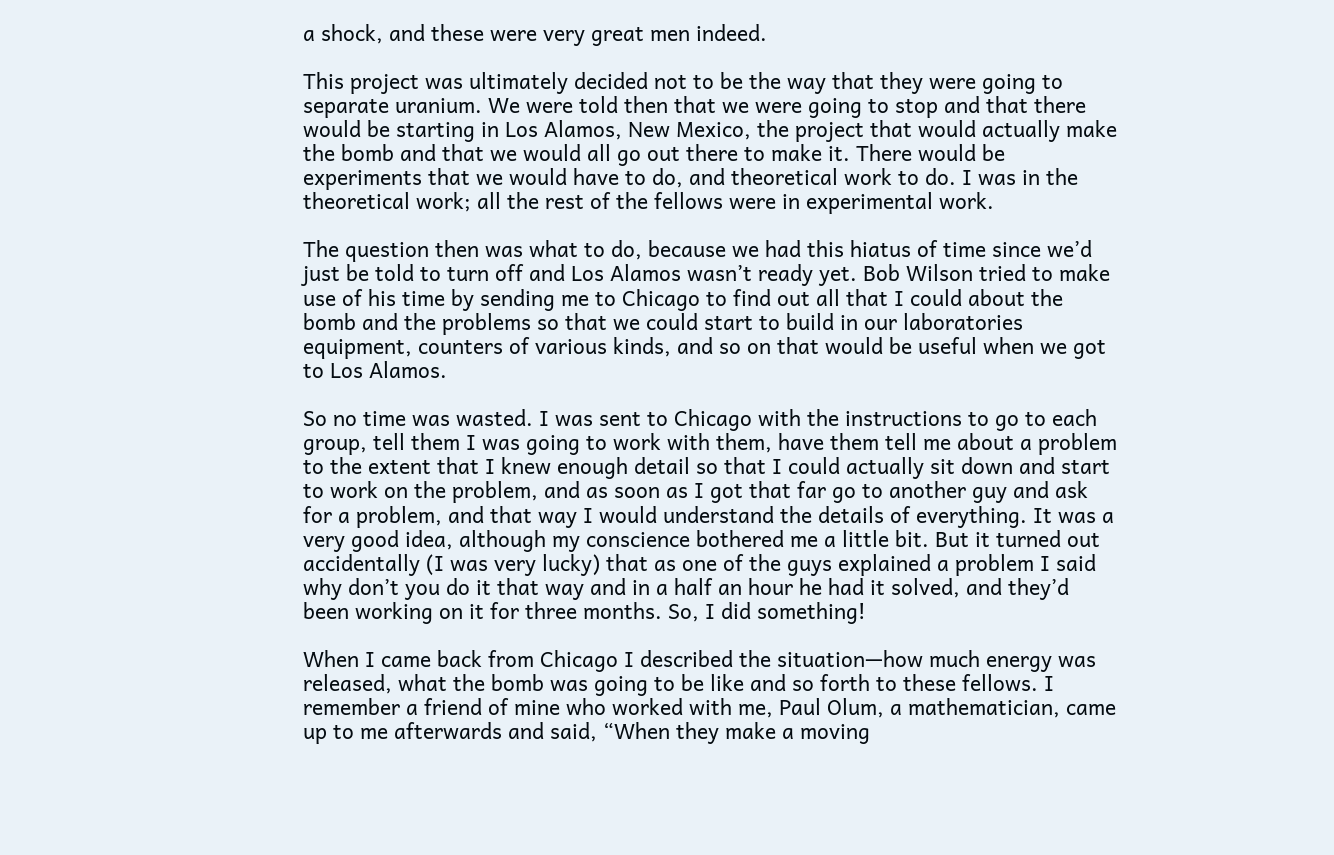a shock, and these were very great men indeed.

This project was ultimately decided not to be the way that they were going to separate uranium. We were told then that we were going to stop and that there would be starting in Los Alamos, New Mexico, the project that would actually make the bomb and that we would all go out there to make it. There would be experiments that we would have to do, and theoretical work to do. I was in the theoretical work; all the rest of the fellows were in experimental work.

The question then was what to do, because we had this hiatus of time since we’d just be told to turn off and Los Alamos wasn’t ready yet. Bob Wilson tried to make use of his time by sending me to Chicago to find out all that I could about the bomb and the problems so that we could start to build in our laboratories equipment, counters of various kinds, and so on that would be useful when we got to Los Alamos.

So no time was wasted. I was sent to Chicago with the instructions to go to each group, tell them I was going to work with them, have them tell me about a problem to the extent that I knew enough detail so that I could actually sit down and start to work on the problem, and as soon as I got that far go to another guy and ask for a problem, and that way I would understand the details of everything. It was a very good idea, although my conscience bothered me a little bit. But it turned out accidentally (I was very lucky) that as one of the guys explained a problem I said why don’t you do it that way and in a half an hour he had it solved, and they’d been working on it for three months. So, I did something!

When I came back from Chicago I described the situation—how much energy was released, what the bomb was going to be like and so forth to these fellows. I remember a friend of mine who worked with me, Paul Olum, a mathematician, came up to me afterwards and said, “When they make a moving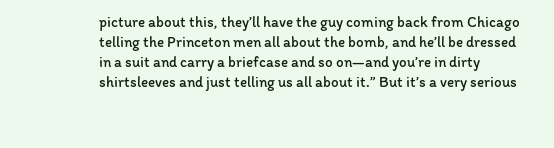picture about this, they’ll have the guy coming back from Chicago telling the Princeton men all about the bomb, and he’ll be dressed in a suit and carry a briefcase and so on—and you’re in dirty shirtsleeves and just telling us all about it.” But it’s a very serious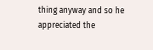thing anyway and so he appreciated the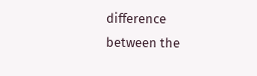difference between the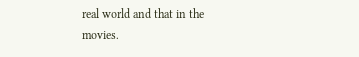real world and that in the movies.